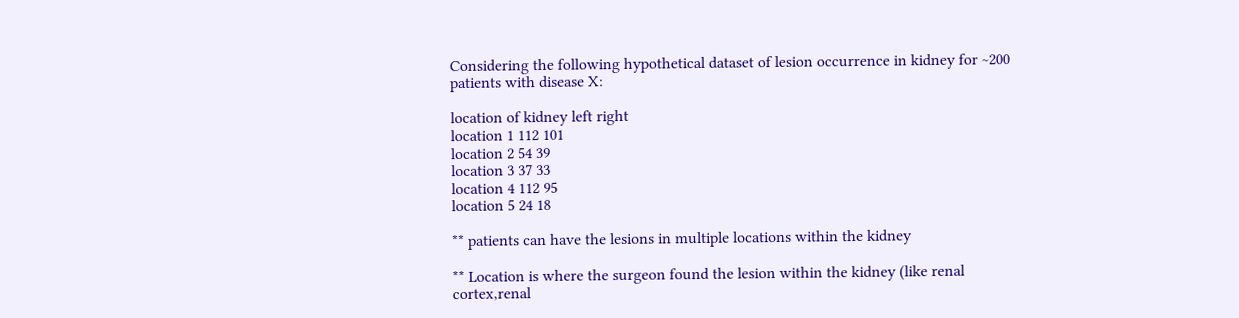Considering the following hypothetical dataset of lesion occurrence in kidney for ~200 patients with disease X:

location of kidney left right
location 1 112 101
location 2 54 39
location 3 37 33
location 4 112 95
location 5 24 18

** patients can have the lesions in multiple locations within the kidney

** Location is where the surgeon found the lesion within the kidney (like renal cortex,renal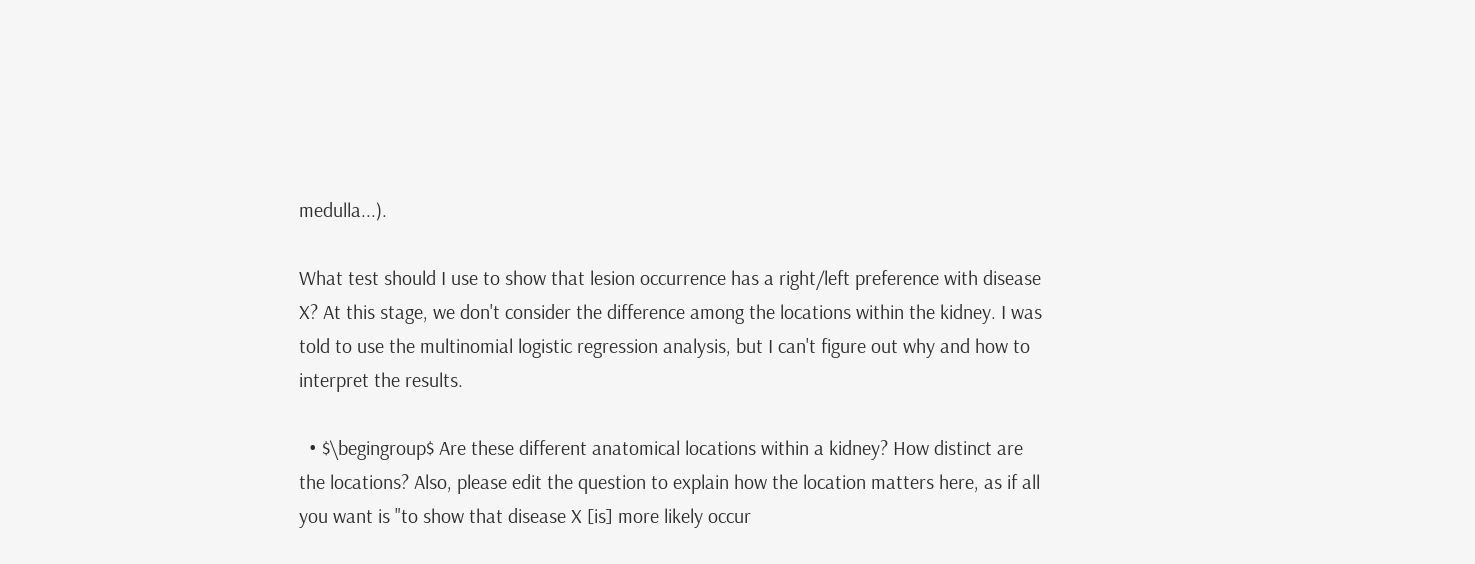medulla...).

What test should I use to show that lesion occurrence has a right/left preference with disease X? At this stage, we don't consider the difference among the locations within the kidney. I was told to use the multinomial logistic regression analysis, but I can't figure out why and how to interpret the results.

  • $\begingroup$ Are these different anatomical locations within a kidney? How distinct are the locations? Also, please edit the question to explain how the location matters here, as if all you want is "to show that disease X [is] more likely occur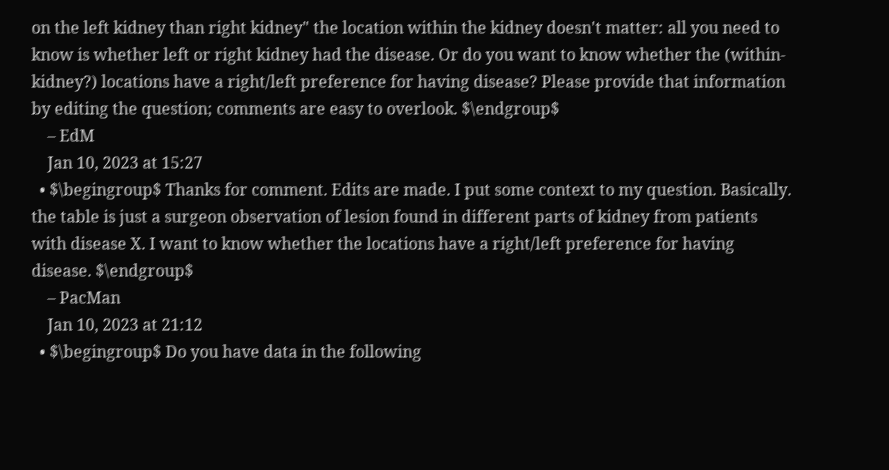on the left kidney than right kidney" the location within the kidney doesn't matter: all you need to know is whether left or right kidney had the disease. Or do you want to know whether the (within-kidney?) locations have a right/left preference for having disease? Please provide that information by editing the question; comments are easy to overlook. $\endgroup$
    – EdM
    Jan 10, 2023 at 15:27
  • $\begingroup$ Thanks for comment. Edits are made. I put some context to my question. Basically. the table is just a surgeon observation of lesion found in different parts of kidney from patients with disease X. I want to know whether the locations have a right/left preference for having disease. $\endgroup$
    – PacMan
    Jan 10, 2023 at 21:12
  • $\begingroup$ Do you have data in the following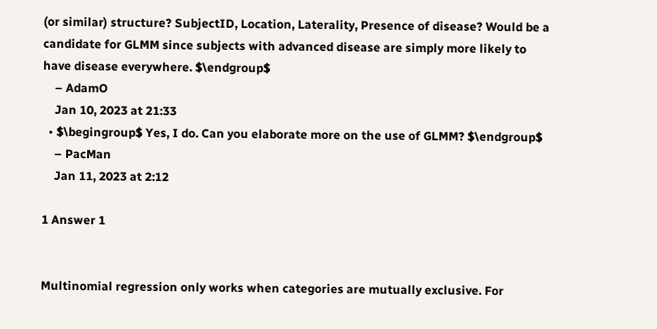(or similar) structure? SubjectID, Location, Laterality, Presence of disease? Would be a candidate for GLMM since subjects with advanced disease are simply more likely to have disease everywhere. $\endgroup$
    – AdamO
    Jan 10, 2023 at 21:33
  • $\begingroup$ Yes, I do. Can you elaborate more on the use of GLMM? $\endgroup$
    – PacMan
    Jan 11, 2023 at 2:12

1 Answer 1


Multinomial regression only works when categories are mutually exclusive. For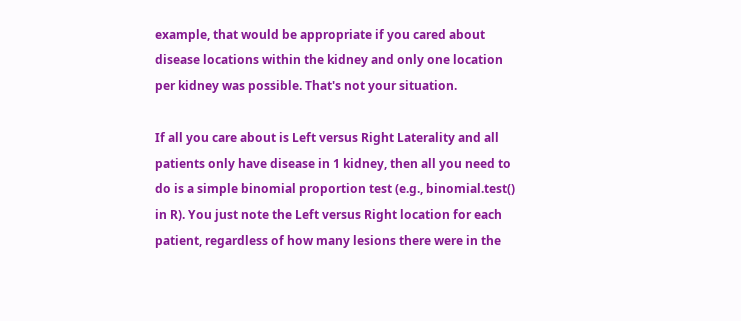example, that would be appropriate if you cared about disease locations within the kidney and only one location per kidney was possible. That's not your situation.

If all you care about is Left versus Right Laterality and all patients only have disease in 1 kidney, then all you need to do is a simple binomial proportion test (e.g., binomial.test() in R). You just note the Left versus Right location for each patient, regardless of how many lesions there were in the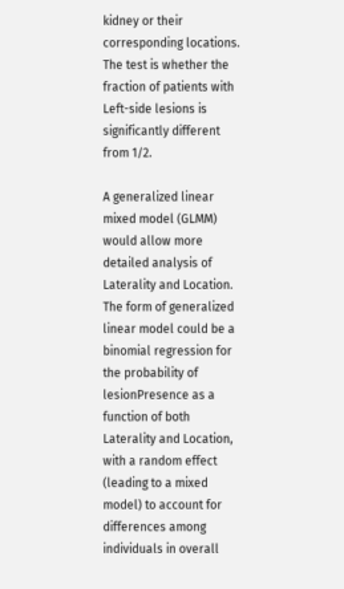kidney or their corresponding locations. The test is whether the fraction of patients with Left-side lesions is significantly different from 1/2.

A generalized linear mixed model (GLMM) would allow more detailed analysis of Laterality and Location. The form of generalized linear model could be a binomial regression for the probability of lesionPresence as a function of both Laterality and Location, with a random effect (leading to a mixed model) to account for differences among individuals in overall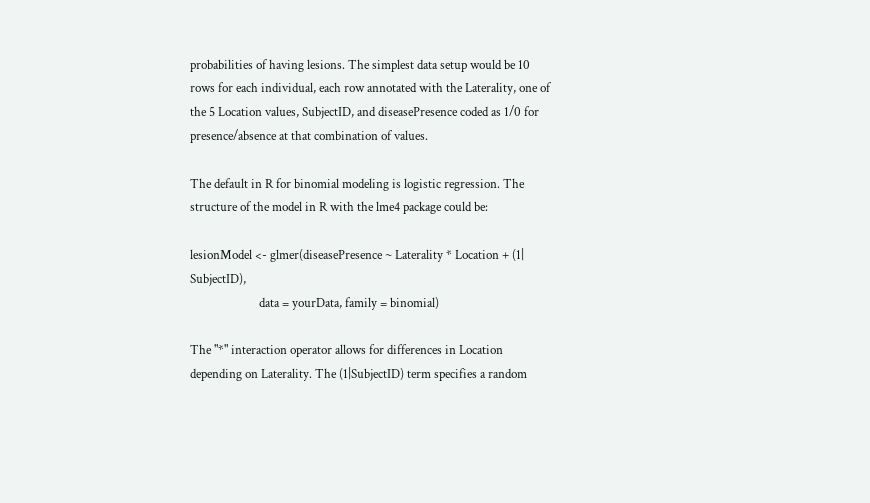probabilities of having lesions. The simplest data setup would be 10 rows for each individual, each row annotated with the Laterality, one of the 5 Location values, SubjectID, and diseasePresence coded as 1/0 for presence/absence at that combination of values.

The default in R for binomial modeling is logistic regression. The structure of the model in R with the lme4 package could be:

lesionModel <- glmer(diseasePresence ~ Laterality * Location + (1| SubjectID),
                       data = yourData, family = binomial)

The "*" interaction operator allows for differences in Location depending on Laterality. The (1|SubjectID) term specifies a random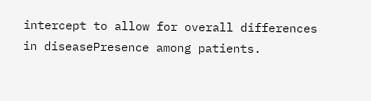intercept to allow for overall differences in diseasePresence among patients.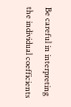Be careful in interpreting the individual coefficients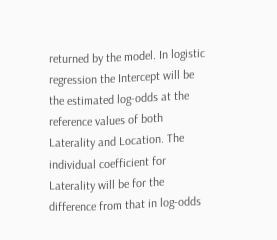returned by the model. In logistic regression the Intercept will be the estimated log-odds at the reference values of both Laterality and Location. The individual coefficient for Laterality will be for the difference from that in log-odds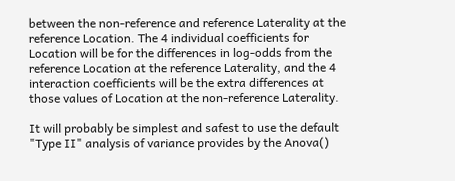between the non-reference and reference Laterality at the reference Location. The 4 individual coefficients for Location will be for the differences in log-odds from the reference Location at the reference Laterality, and the 4 interaction coefficients will be the extra differences at those values of Location at the non-reference Laterality.

It will probably be simplest and safest to use the default "Type II" analysis of variance provides by the Anova()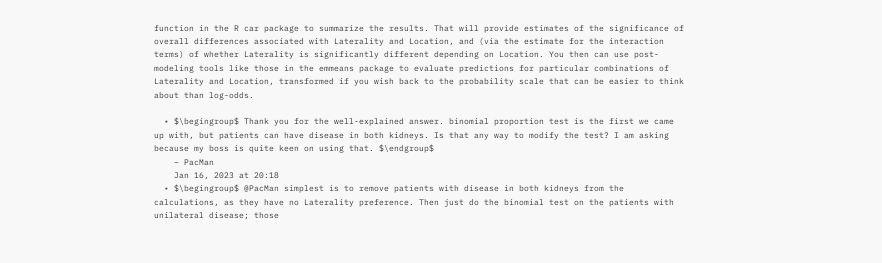function in the R car package to summarize the results. That will provide estimates of the significance of overall differences associated with Laterality and Location, and (via the estimate for the interaction terms) of whether Laterality is significantly different depending on Location. You then can use post-modeling tools like those in the emmeans package to evaluate predictions for particular combinations of Laterality and Location, transformed if you wish back to the probability scale that can be easier to think about than log-odds.

  • $\begingroup$ Thank you for the well-explained answer. binomial proportion test is the first we came up with, but patients can have disease in both kidneys. Is that any way to modify the test? I am asking because my boss is quite keen on using that. $\endgroup$
    – PacMan
    Jan 16, 2023 at 20:18
  • $\begingroup$ @PacMan simplest is to remove patients with disease in both kidneys from the calculations, as they have no Laterality preference. Then just do the binomial test on the patients with unilateral disease; those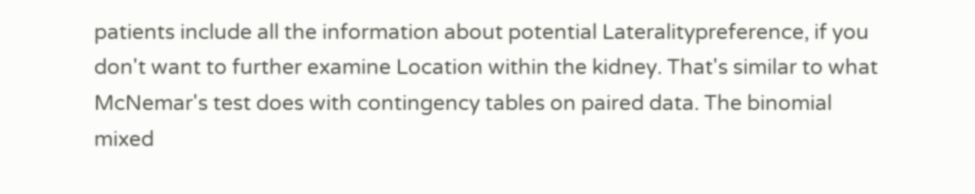patients include all the information about potential Lateralitypreference, if you don't want to further examine Location within the kidney. That's similar to what McNemar's test does with contingency tables on paired data. The binomial mixed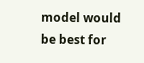model would be best for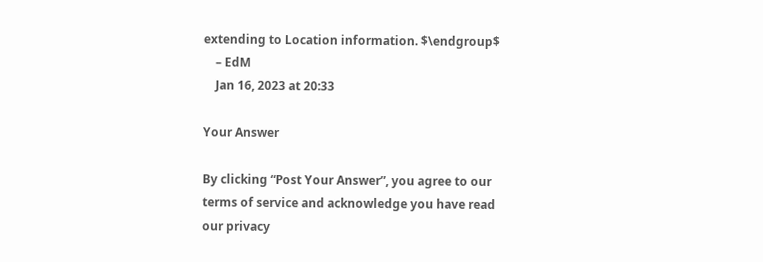extending to Location information. $\endgroup$
    – EdM
    Jan 16, 2023 at 20:33

Your Answer

By clicking “Post Your Answer”, you agree to our terms of service and acknowledge you have read our privacy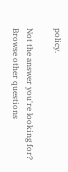policy.

Not the answer you're looking for? Browse other questions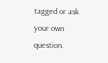tagged or ask your own question.